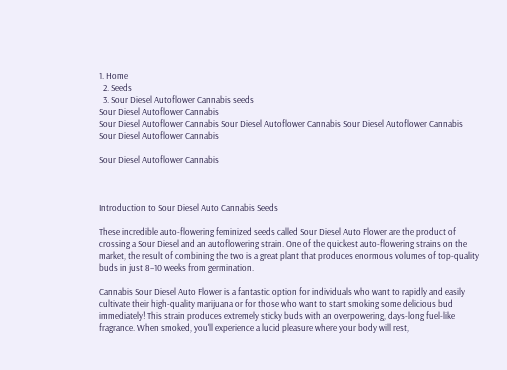1. Home
  2. Seeds
  3. Sour Diesel Autoflower Cannabis seeds
Sour Diesel Autoflower Cannabis
Sour Diesel Autoflower Cannabis Sour Diesel Autoflower Cannabis Sour Diesel Autoflower Cannabis Sour Diesel Autoflower Cannabis

Sour Diesel Autoflower Cannabis



Introduction to Sour Diesel Auto Cannabis Seeds

These incredible auto-flowering feminized seeds called Sour Diesel Auto Flower are the product of crossing a Sour Diesel and an autoflowering strain. One of the quickest auto-flowering strains on the market, the result of combining the two is a great plant that produces enormous volumes of top-quality buds in just 8–10 weeks from germination.

Cannabis Sour Diesel Auto Flower is a fantastic option for individuals who want to rapidly and easily cultivate their high-quality marijuana or for those who want to start smoking some delicious bud immediately! This strain produces extremely sticky buds with an overpowering, days-long fuel-like fragrance. When smoked, you'll experience a lucid pleasure where your body will rest,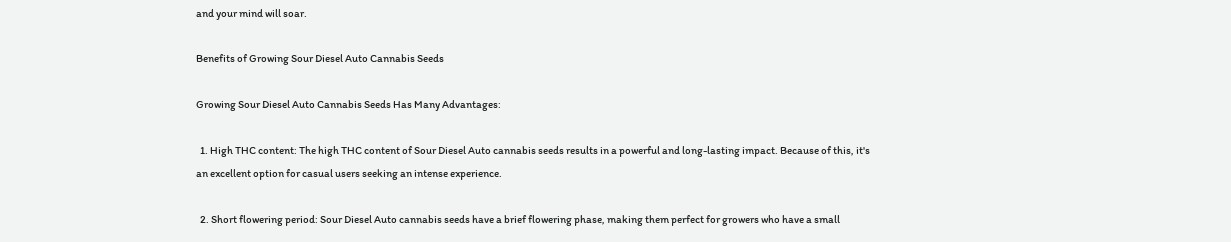and your mind will soar.

Benefits of Growing Sour Diesel Auto Cannabis Seeds

Growing Sour Diesel Auto Cannabis Seeds Has Many Advantages:

  1. High THC content: The high THC content of Sour Diesel Auto cannabis seeds results in a powerful and long-lasting impact. Because of this, it's an excellent option for casual users seeking an intense experience.

  2. Short flowering period: Sour Diesel Auto cannabis seeds have a brief flowering phase, making them perfect for growers who have a small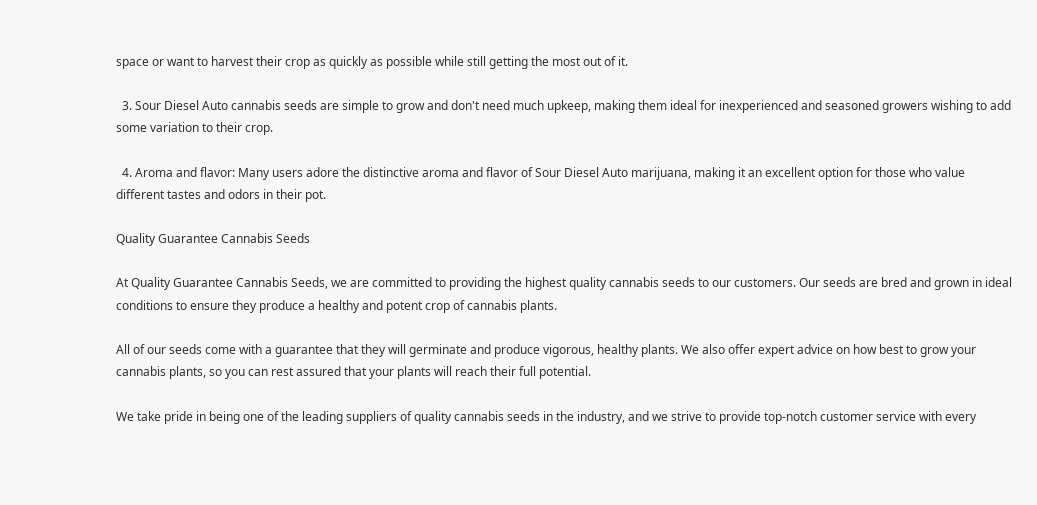space or want to harvest their crop as quickly as possible while still getting the most out of it.

  3. Sour Diesel Auto cannabis seeds are simple to grow and don't need much upkeep, making them ideal for inexperienced and seasoned growers wishing to add some variation to their crop.

  4. Aroma and flavor: Many users adore the distinctive aroma and flavor of Sour Diesel Auto marijuana, making it an excellent option for those who value different tastes and odors in their pot.

Quality Guarantee Cannabis Seeds

At Quality Guarantee Cannabis Seeds, we are committed to providing the highest quality cannabis seeds to our customers. Our seeds are bred and grown in ideal conditions to ensure they produce a healthy and potent crop of cannabis plants.

All of our seeds come with a guarantee that they will germinate and produce vigorous, healthy plants. We also offer expert advice on how best to grow your cannabis plants, so you can rest assured that your plants will reach their full potential.

We take pride in being one of the leading suppliers of quality cannabis seeds in the industry, and we strive to provide top-notch customer service with every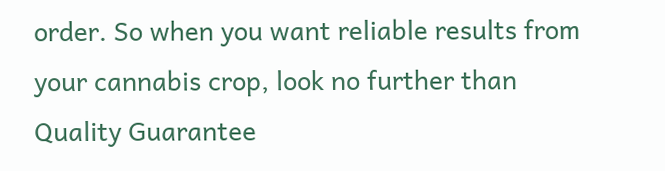order. So when you want reliable results from your cannabis crop, look no further than Quality Guarantee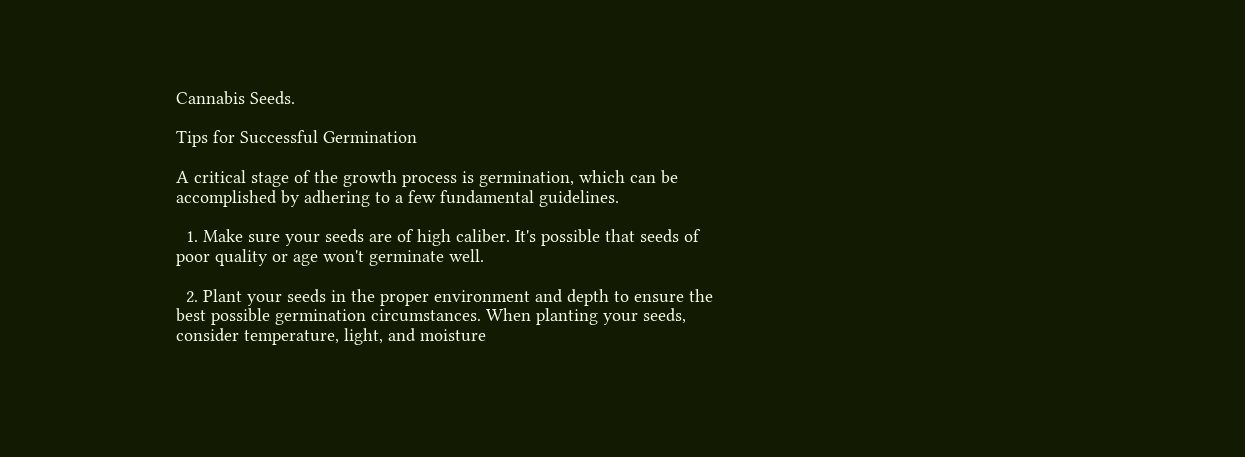Cannabis Seeds.

Tips for Successful Germination

A critical stage of the growth process is germination, which can be accomplished by adhering to a few fundamental guidelines.

  1. Make sure your seeds are of high caliber. It's possible that seeds of poor quality or age won't germinate well.

  2. Plant your seeds in the proper environment and depth to ensure the best possible germination circumstances. When planting your seeds, consider temperature, light, and moisture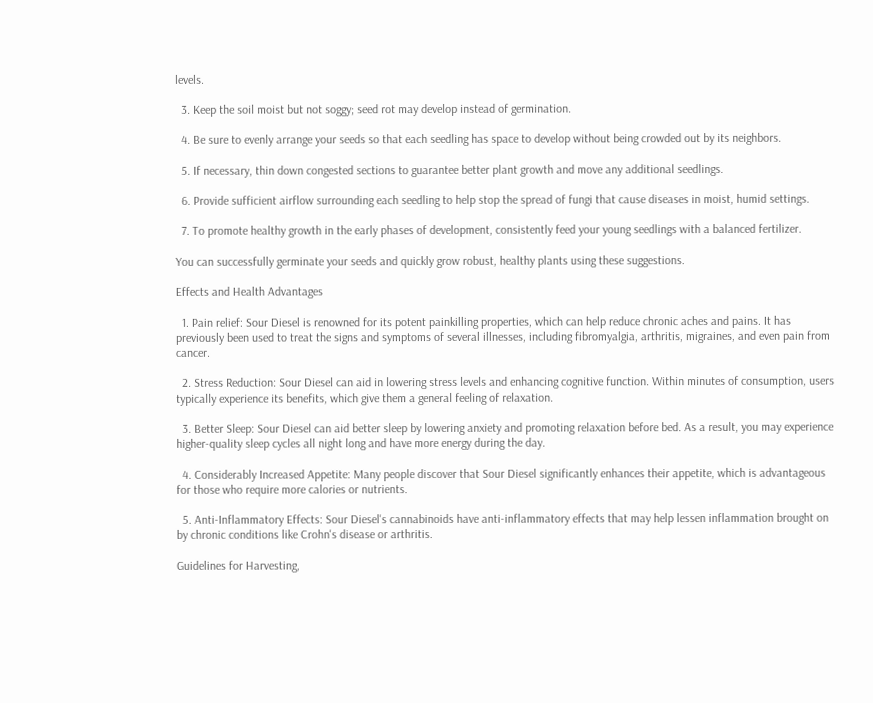levels.

  3. Keep the soil moist but not soggy; seed rot may develop instead of germination.

  4. Be sure to evenly arrange your seeds so that each seedling has space to develop without being crowded out by its neighbors.

  5. If necessary, thin down congested sections to guarantee better plant growth and move any additional seedlings.

  6. Provide sufficient airflow surrounding each seedling to help stop the spread of fungi that cause diseases in moist, humid settings.

  7. To promote healthy growth in the early phases of development, consistently feed your young seedlings with a balanced fertilizer.

You can successfully germinate your seeds and quickly grow robust, healthy plants using these suggestions.

Effects and Health Advantages

  1. Pain relief: Sour Diesel is renowned for its potent painkilling properties, which can help reduce chronic aches and pains. It has previously been used to treat the signs and symptoms of several illnesses, including fibromyalgia, arthritis, migraines, and even pain from cancer.

  2. Stress Reduction: Sour Diesel can aid in lowering stress levels and enhancing cognitive function. Within minutes of consumption, users typically experience its benefits, which give them a general feeling of relaxation.

  3. Better Sleep: Sour Diesel can aid better sleep by lowering anxiety and promoting relaxation before bed. As a result, you may experience higher-quality sleep cycles all night long and have more energy during the day.

  4. Considerably Increased Appetite: Many people discover that Sour Diesel significantly enhances their appetite, which is advantageous for those who require more calories or nutrients.

  5. Anti-Inflammatory Effects: Sour Diesel's cannabinoids have anti-inflammatory effects that may help lessen inflammation brought on by chronic conditions like Crohn's disease or arthritis.

Guidelines for Harvesting,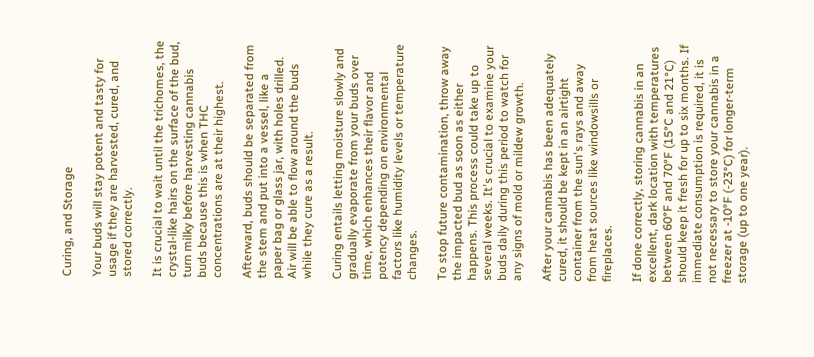Curing, and Storage

Your buds will stay potent and tasty for usage if they are harvested, cured, and stored correctly.

It is crucial to wait until the trichomes, the crystal-like hairs on the surface of the bud, turn milky before harvesting cannabis buds because this is when THC concentrations are at their highest.

Afterward, buds should be separated from the stem and put into a vessel, like a paper bag or glass jar, with holes drilled. Air will be able to flow around the buds while they cure as a result.

Curing entails letting moisture slowly and gradually evaporate from your buds over time, which enhances their flavor and potency depending on environmental factors like humidity levels or temperature changes.

To stop future contamination, throw away the impacted bud as soon as either happens. This process could take up to several weeks. It's crucial to examine your buds daily during this period to watch for any signs of mold or mildew growth.

After your cannabis has been adequately cured, it should be kept in an airtight container from the sun's rays and away from heat sources like windowsills or fireplaces.

If done correctly, storing cannabis in an excellent, dark location with temperatures between 60°F and 70°F (15°C and 21°C) should keep it fresh for up to six months. If immediate consumption is required, it is not necessary to store your cannabis in a freezer at -10°F (-23°C) for longer-term storage (up to one year).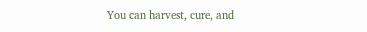You can harvest, cure, and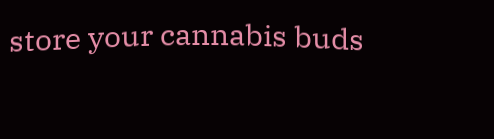store your cannabis buds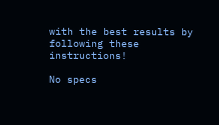with the best results by following these instructions!

No specs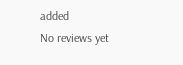added
No reviews yet